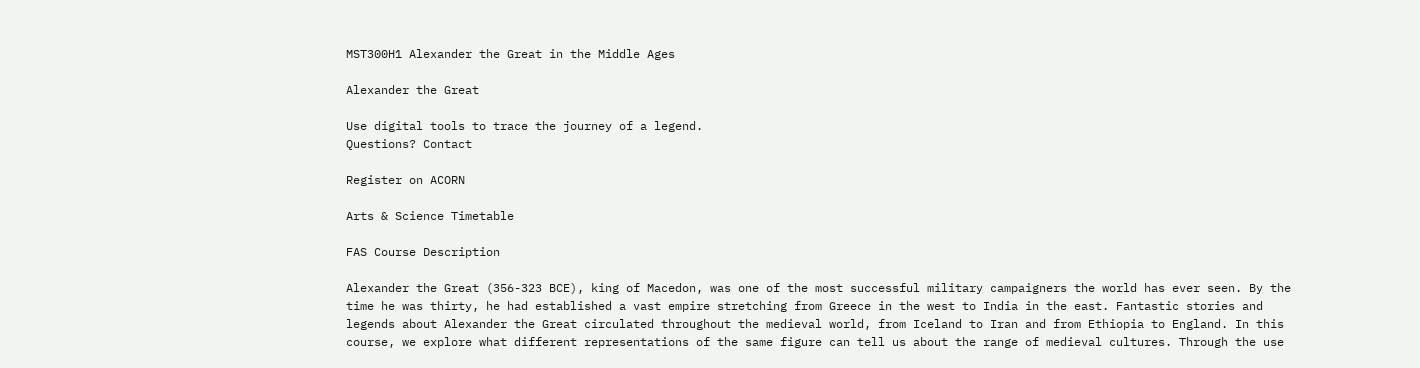MST300H1 Alexander the Great in the Middle Ages

Alexander the Great

Use digital tools to trace the journey of a legend.
Questions? Contact

Register on ACORN

Arts & Science Timetable

FAS Course Description

Alexander the Great (356-323 BCE), king of Macedon, was one of the most successful military campaigners the world has ever seen. By the time he was thirty, he had established a vast empire stretching from Greece in the west to India in the east. Fantastic stories and legends about Alexander the Great circulated throughout the medieval world, from Iceland to Iran and from Ethiopia to England. In this course, we explore what different representations of the same figure can tell us about the range of medieval cultures. Through the use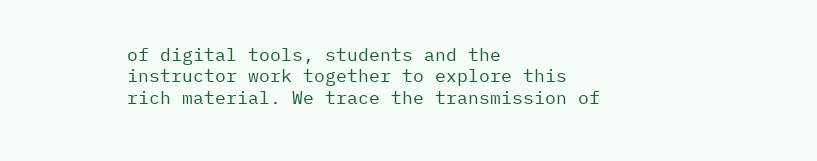of digital tools, students and the instructor work together to explore this rich material. We trace the transmission of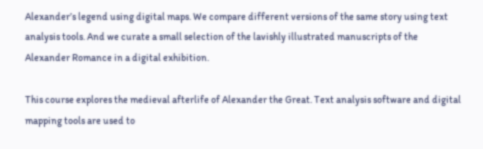Alexander’s legend using digital maps. We compare different versions of the same story using text analysis tools. And we curate a small selection of the lavishly illustrated manuscripts of the Alexander Romance in a digital exhibition.

This course explores the medieval afterlife of Alexander the Great. Text analysis software and digital mapping tools are used to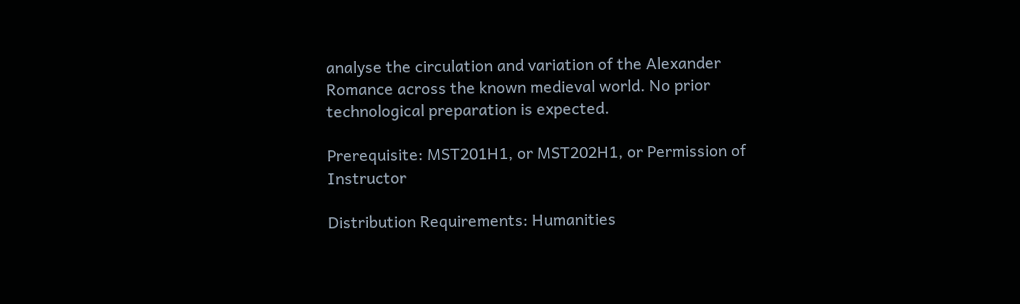analyse the circulation and variation of the Alexander Romance across the known medieval world. No prior technological preparation is expected.

Prerequisite: MST201H1, or MST202H1, or Permission of Instructor

Distribution Requirements: Humanities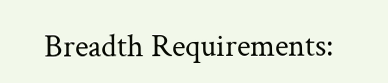Breadth Requirements: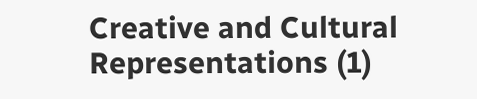Creative and Cultural Representations (1)